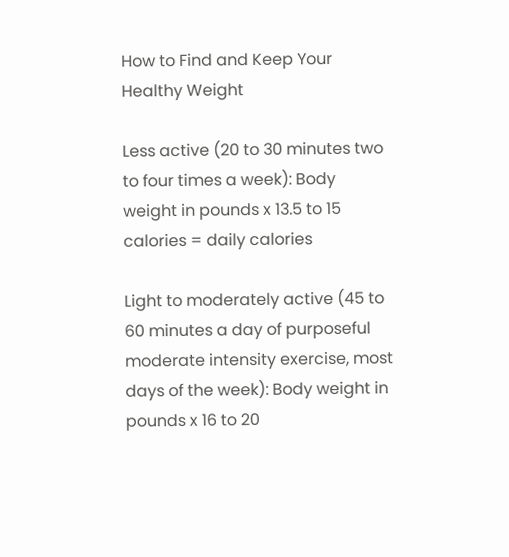How to Find and Keep Your Healthy Weight

Less active (20 to 30 minutes two to four times a week): Body weight in pounds x 13.5 to 15 calories = daily calories

Light to moderately active (45 to 60 minutes a day of purposeful moderate intensity exercise, most days of the week): Body weight in pounds x 16 to 20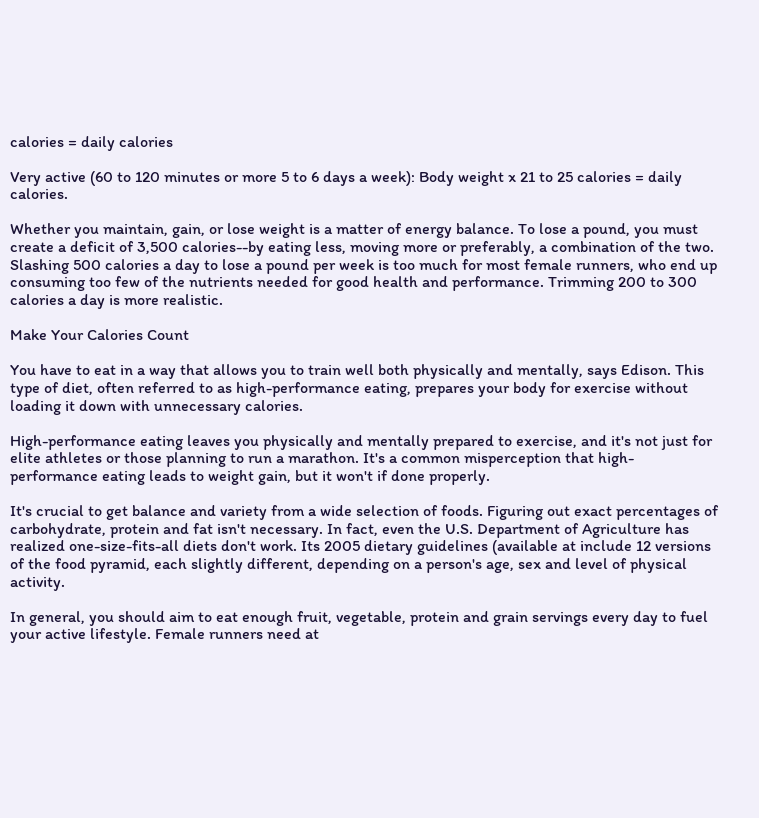calories = daily calories

Very active (60 to 120 minutes or more 5 to 6 days a week): Body weight x 21 to 25 calories = daily calories.

Whether you maintain, gain, or lose weight is a matter of energy balance. To lose a pound, you must create a deficit of 3,500 calories--by eating less, moving more or preferably, a combination of the two. Slashing 500 calories a day to lose a pound per week is too much for most female runners, who end up consuming too few of the nutrients needed for good health and performance. Trimming 200 to 300 calories a day is more realistic.

Make Your Calories Count

You have to eat in a way that allows you to train well both physically and mentally, says Edison. This type of diet, often referred to as high-performance eating, prepares your body for exercise without loading it down with unnecessary calories.

High-performance eating leaves you physically and mentally prepared to exercise, and it's not just for elite athletes or those planning to run a marathon. It's a common misperception that high-performance eating leads to weight gain, but it won't if done properly.

It's crucial to get balance and variety from a wide selection of foods. Figuring out exact percentages of carbohydrate, protein and fat isn't necessary. In fact, even the U.S. Department of Agriculture has realized one-size-fits-all diets don't work. Its 2005 dietary guidelines (available at include 12 versions of the food pyramid, each slightly different, depending on a person's age, sex and level of physical activity.

In general, you should aim to eat enough fruit, vegetable, protein and grain servings every day to fuel your active lifestyle. Female runners need at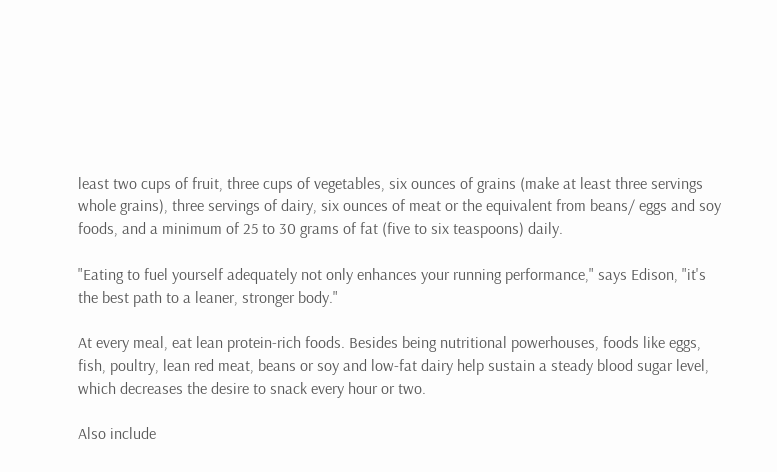least two cups of fruit, three cups of vegetables, six ounces of grains (make at least three servings whole grains), three servings of dairy, six ounces of meat or the equivalent from beans/ eggs and soy foods, and a minimum of 25 to 30 grams of fat (five to six teaspoons) daily.

"Eating to fuel yourself adequately not only enhances your running performance," says Edison, "it's the best path to a leaner, stronger body."

At every meal, eat lean protein-rich foods. Besides being nutritional powerhouses, foods like eggs, fish, poultry, lean red meat, beans or soy and low-fat dairy help sustain a steady blood sugar level, which decreases the desire to snack every hour or two.

Also include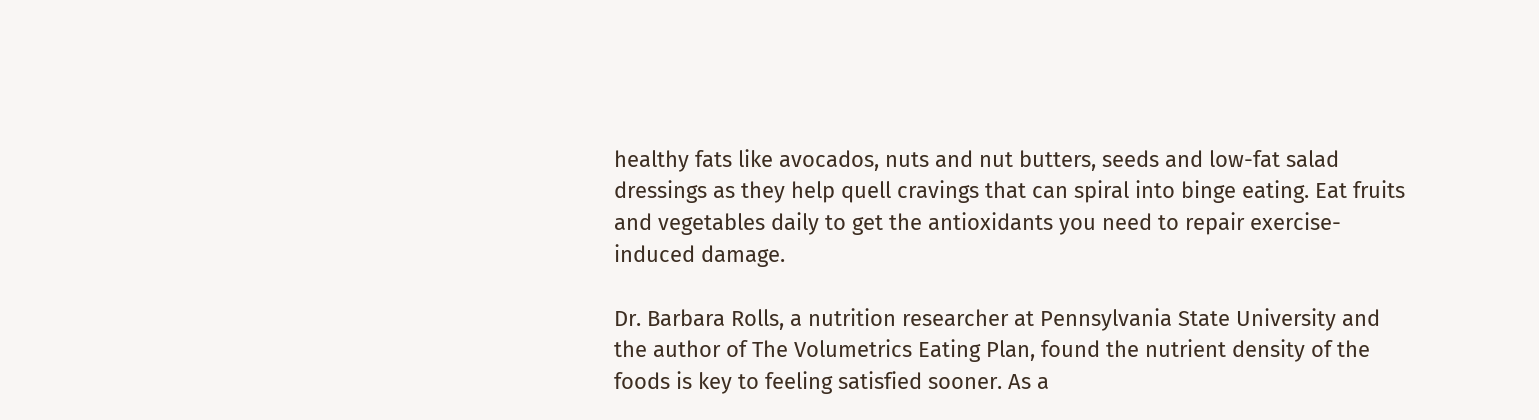healthy fats like avocados, nuts and nut butters, seeds and low-fat salad dressings as they help quell cravings that can spiral into binge eating. Eat fruits and vegetables daily to get the antioxidants you need to repair exercise-induced damage.

Dr. Barbara Rolls, a nutrition researcher at Pennsylvania State University and the author of The Volumetrics Eating Plan, found the nutrient density of the foods is key to feeling satisfied sooner. As a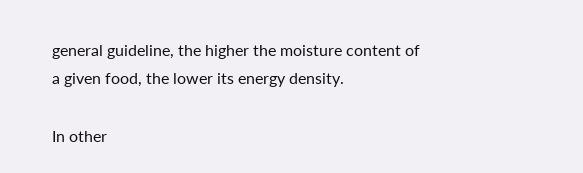general guideline, the higher the moisture content of a given food, the lower its energy density.

In other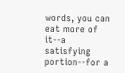words, you can eat more of it--a satisfying portion--for a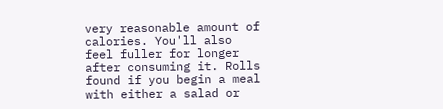very reasonable amount of calories. You'll also feel fuller for longer after consuming it. Rolls found if you begin a meal with either a salad or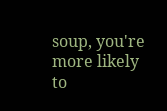soup, you're more likely to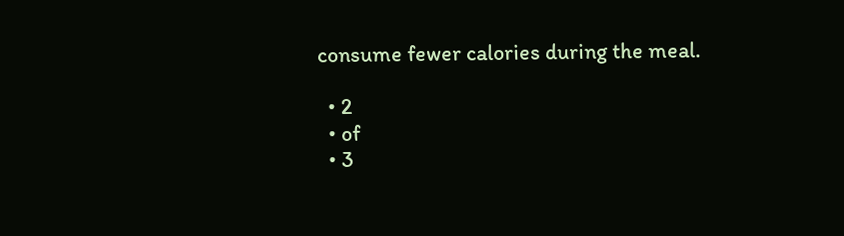consume fewer calories during the meal.

  • 2
  • of
  • 3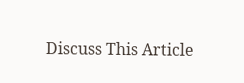Discuss This Article